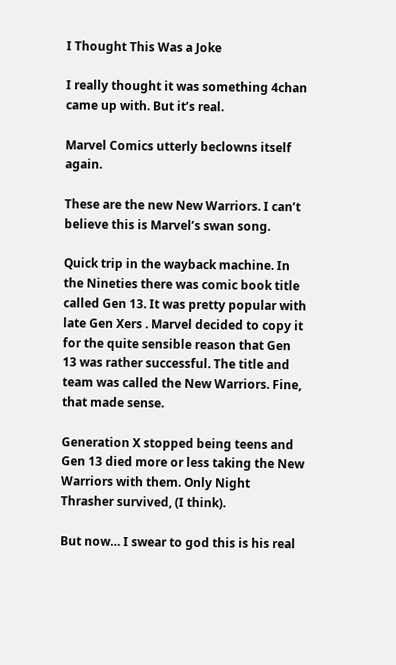I Thought This Was a Joke

I really thought it was something 4chan came up with. But it’s real.

Marvel Comics utterly beclowns itself again.

These are the new New Warriors. I can’t believe this is Marvel’s swan song.

Quick trip in the wayback machine. In the Nineties there was comic book title called Gen 13. It was pretty popular with late Gen Xers . Marvel decided to copy it for the quite sensible reason that Gen 13 was rather successful. The title and team was called the New Warriors. Fine, that made sense.

Generation X stopped being teens and Gen 13 died more or less taking the New Warriors with them. Only Night Thrasher survived, (I think).

But now… I swear to god this is his real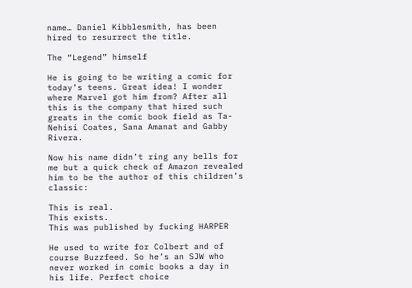name… Daniel Kibblesmith, has been hired to resurrect the title.

The “Legend” himself

He is going to be writing a comic for today’s teens. Great idea! I wonder where Marvel got him from? After all this is the company that hired such greats in the comic book field as Ta-Nehisi Coates, Sana Amanat and Gabby Rivera.

Now his name didn’t ring any bells for me but a quick check of Amazon revealed him to be the author of this children’s classic:

This is real.
This exists.
This was published by fucking HARPER

He used to write for Colbert and of course Buzzfeed. So he’s an SJW who never worked in comic books a day in his life. Perfect choice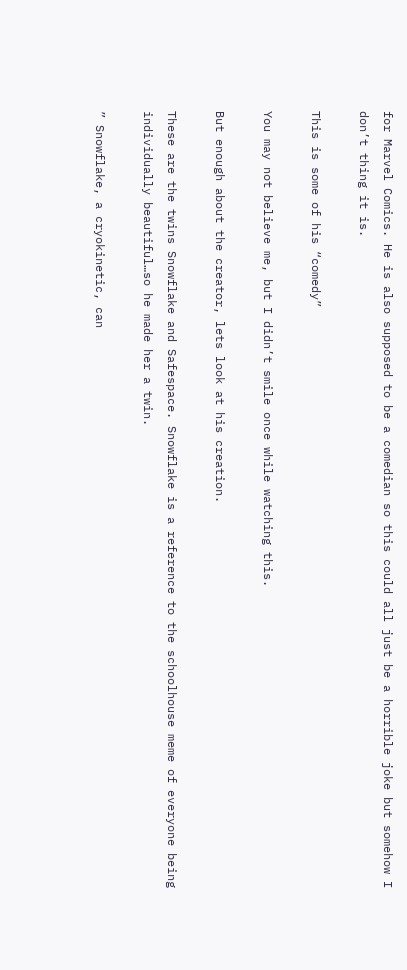for Marvel Comics. He is also supposed to be a comedian so this could all just be a horrible joke but somehow I don’t thing it is.

This is some of his “comedy”

You may not believe me, but I didn’t smile once while watching this.

But enough about the creator, lets look at his creation.

These are the twins Snowflake and Safespace. Snowflake is a reference to the schoolhouse meme of everyone being individually beautiful…so he made her a twin.

” Snowflake, a cryokinetic, can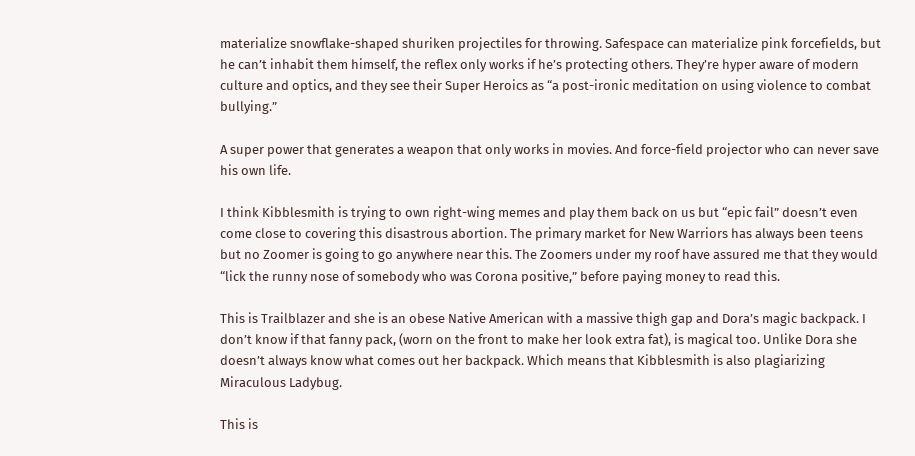materialize snowflake-shaped shuriken projectiles for throwing. Safespace can materialize pink forcefields, but he can’t inhabit them himself, the reflex only works if he’s protecting others. They’re hyper aware of modern culture and optics, and they see their Super Heroics as “a post-ironic meditation on using violence to combat bullying.”

A super power that generates a weapon that only works in movies. And force-field projector who can never save his own life.

I think Kibblesmith is trying to own right-wing memes and play them back on us but “epic fail” doesn’t even come close to covering this disastrous abortion. The primary market for New Warriors has always been teens but no Zoomer is going to go anywhere near this. The Zoomers under my roof have assured me that they would “lick the runny nose of somebody who was Corona positive,” before paying money to read this.

This is Trailblazer and she is an obese Native American with a massive thigh gap and Dora’s magic backpack. I don’t know if that fanny pack, (worn on the front to make her look extra fat), is magical too. Unlike Dora she doesn’t always know what comes out her backpack. Which means that Kibblesmith is also plagiarizing Miraculous Ladybug.

This is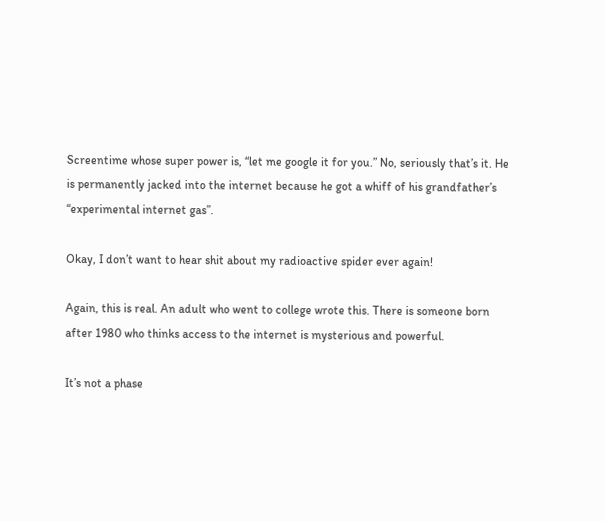Screentime whose super power is, “let me google it for you.” No, seriously that’s it. He is permanently jacked into the internet because he got a whiff of his grandfather’s “experimental internet gas”.

Okay, I don’t want to hear shit about my radioactive spider ever again!

Again, this is real. An adult who went to college wrote this. There is someone born after 1980 who thinks access to the internet is mysterious and powerful.

It’s not a phase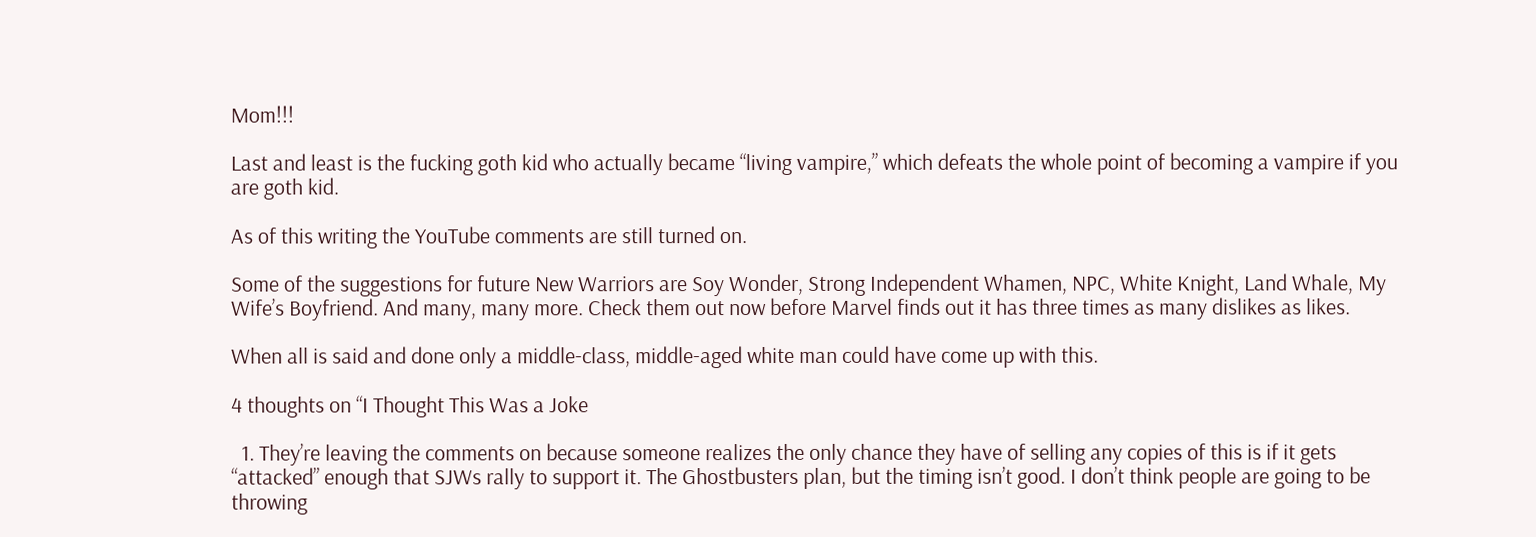Mom!!!

Last and least is the fucking goth kid who actually became “living vampire,” which defeats the whole point of becoming a vampire if you are goth kid.

As of this writing the YouTube comments are still turned on.

Some of the suggestions for future New Warriors are Soy Wonder, Strong Independent Whamen, NPC, White Knight, Land Whale, My Wife’s Boyfriend. And many, many more. Check them out now before Marvel finds out it has three times as many dislikes as likes.

When all is said and done only a middle-class, middle-aged white man could have come up with this.

4 thoughts on “I Thought This Was a Joke

  1. They’re leaving the comments on because someone realizes the only chance they have of selling any copies of this is if it gets “attacked” enough that SJWs rally to support it. The Ghostbusters plan, but the timing isn’t good. I don’t think people are going to be throwing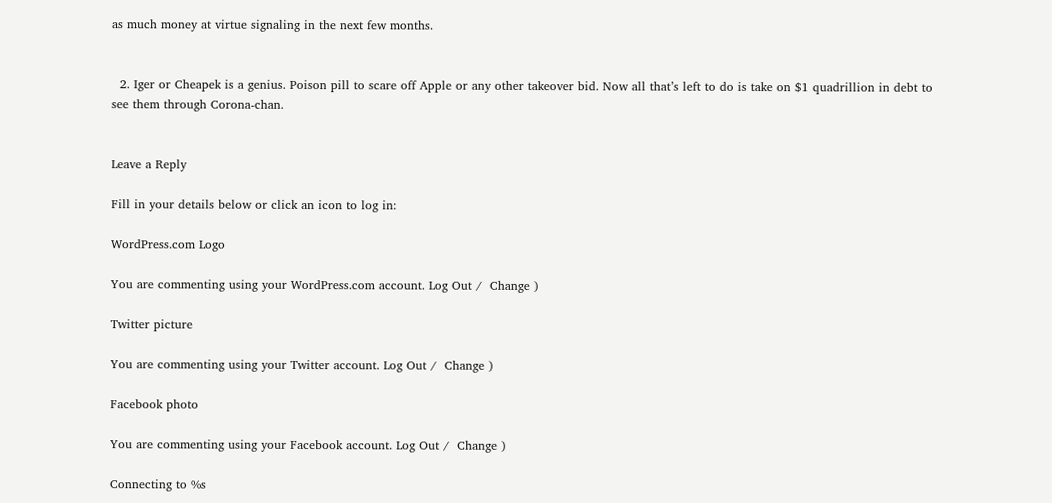as much money at virtue signaling in the next few months.


  2. Iger or Cheapek is a genius. Poison pill to scare off Apple or any other takeover bid. Now all that’s left to do is take on $1 quadrillion in debt to see them through Corona-chan.


Leave a Reply

Fill in your details below or click an icon to log in:

WordPress.com Logo

You are commenting using your WordPress.com account. Log Out /  Change )

Twitter picture

You are commenting using your Twitter account. Log Out /  Change )

Facebook photo

You are commenting using your Facebook account. Log Out /  Change )

Connecting to %s